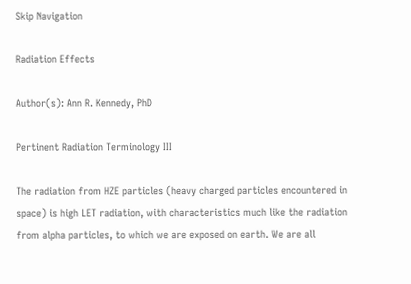Skip Navigation

Radiation Effects

Author(s): Ann R. Kennedy, PhD

Pertinent Radiation Terminology III

The radiation from HZE particles (heavy charged particles encountered in space) is high LET radiation, with characteristics much like the radiation from alpha particles, to which we are exposed on earth. We are all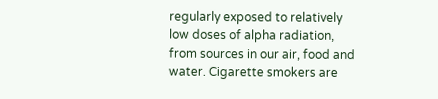regularly exposed to relatively low doses of alpha radiation, from sources in our air, food and water. Cigarette smokers are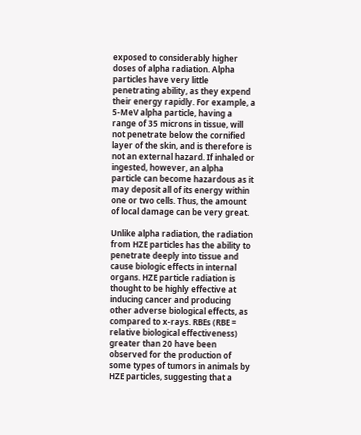exposed to considerably higher doses of alpha radiation. Alpha particles have very little penetrating ability, as they expend their energy rapidly. For example, a 5-MeV alpha particle, having a range of 35 microns in tissue, will not penetrate below the cornified layer of the skin, and is therefore is not an external hazard. If inhaled or ingested, however, an alpha particle can become hazardous as it may deposit all of its energy within one or two cells. Thus, the amount of local damage can be very great.

Unlike alpha radiation, the radiation from HZE particles has the ability to penetrate deeply into tissue and cause biologic effects in internal organs. HZE particle radiation is thought to be highly effective at inducing cancer and producing other adverse biological effects, as compared to x-rays. RBEs (RBE = relative biological effectiveness) greater than 20 have been observed for the production of some types of tumors in animals by HZE particles, suggesting that a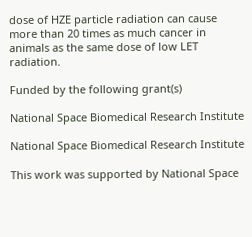dose of HZE particle radiation can cause more than 20 times as much cancer in animals as the same dose of low LET radiation.

Funded by the following grant(s)

National Space Biomedical Research Institute

National Space Biomedical Research Institute

This work was supported by National Space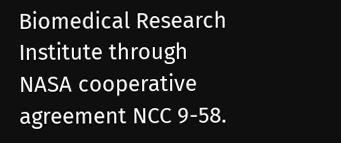Biomedical Research Institute through NASA cooperative agreement NCC 9-58.